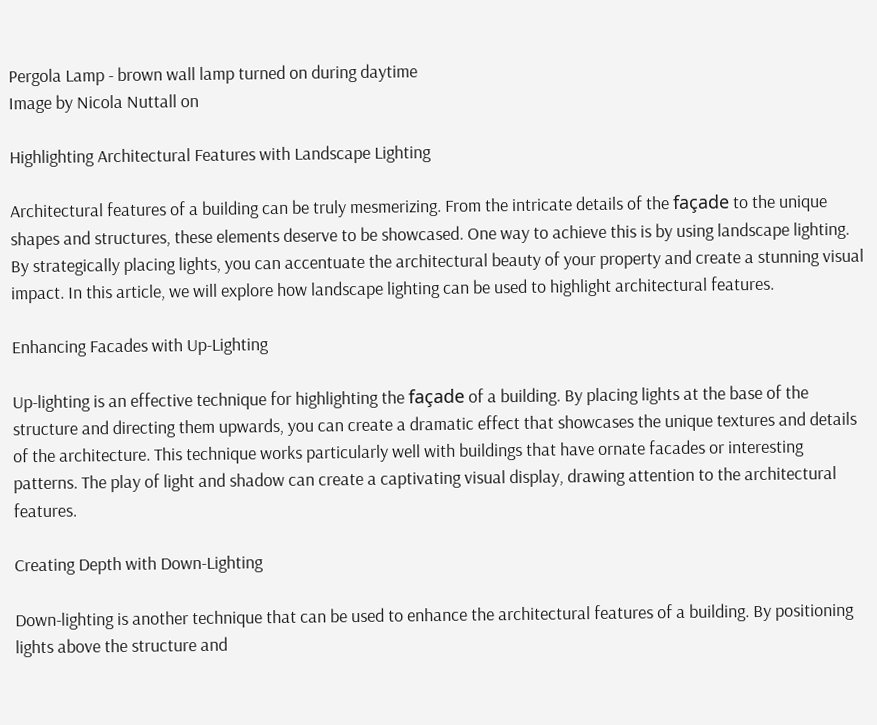Pergola Lamp - brown wall lamp turned on during daytime
Image by Nicola Nuttall on

Highlighting Architectural Features with Landscape Lighting

Architectural features of a building can be truly mesmerizing. From the intricate details of the façade to the unique shapes and structures, these elements deserve to be showcased. One way to achieve this is by using landscape lighting. By strategically placing lights, you can accentuate the architectural beauty of your property and create a stunning visual impact. In this article, we will explore how landscape lighting can be used to highlight architectural features.

Enhancing Facades with Up-Lighting

Up-lighting is an effective technique for highlighting the façade of a building. By placing lights at the base of the structure and directing them upwards, you can create a dramatic effect that showcases the unique textures and details of the architecture. This technique works particularly well with buildings that have ornate facades or interesting patterns. The play of light and shadow can create a captivating visual display, drawing attention to the architectural features.

Creating Depth with Down-Lighting

Down-lighting is another technique that can be used to enhance the architectural features of a building. By positioning lights above the structure and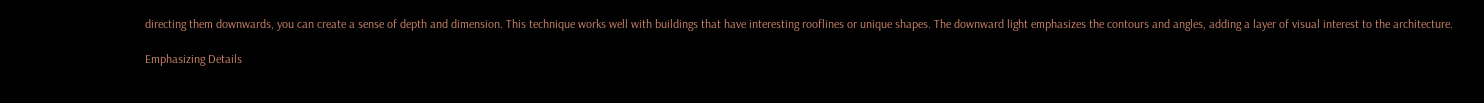directing them downwards, you can create a sense of depth and dimension. This technique works well with buildings that have interesting rooflines or unique shapes. The downward light emphasizes the contours and angles, adding a layer of visual interest to the architecture.

Emphasizing Details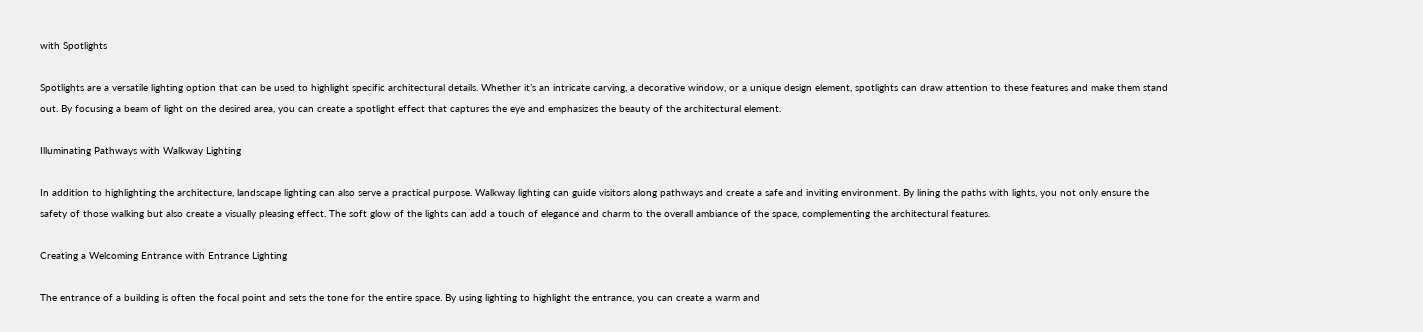with Spotlights

Spotlights are a versatile lighting option that can be used to highlight specific architectural details. Whether it’s an intricate carving, a decorative window, or a unique design element, spotlights can draw attention to these features and make them stand out. By focusing a beam of light on the desired area, you can create a spotlight effect that captures the eye and emphasizes the beauty of the architectural element.

Illuminating Pathways with Walkway Lighting

In addition to highlighting the architecture, landscape lighting can also serve a practical purpose. Walkway lighting can guide visitors along pathways and create a safe and inviting environment. By lining the paths with lights, you not only ensure the safety of those walking but also create a visually pleasing effect. The soft glow of the lights can add a touch of elegance and charm to the overall ambiance of the space, complementing the architectural features.

Creating a Welcoming Entrance with Entrance Lighting

The entrance of a building is often the focal point and sets the tone for the entire space. By using lighting to highlight the entrance, you can create a warm and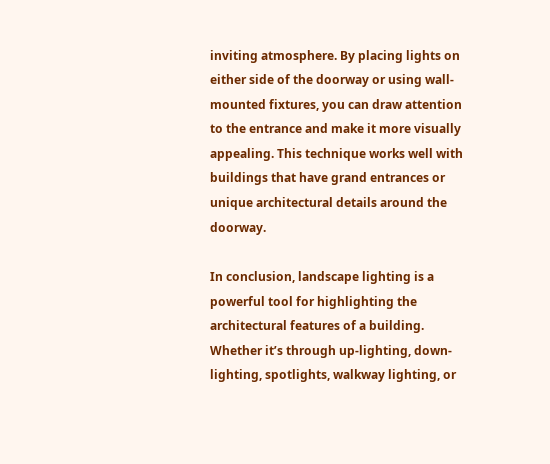inviting atmosphere. By placing lights on either side of the doorway or using wall-mounted fixtures, you can draw attention to the entrance and make it more visually appealing. This technique works well with buildings that have grand entrances or unique architectural details around the doorway.

In conclusion, landscape lighting is a powerful tool for highlighting the architectural features of a building. Whether it’s through up-lighting, down-lighting, spotlights, walkway lighting, or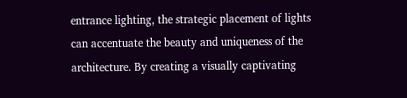entrance lighting, the strategic placement of lights can accentuate the beauty and uniqueness of the architecture. By creating a visually captivating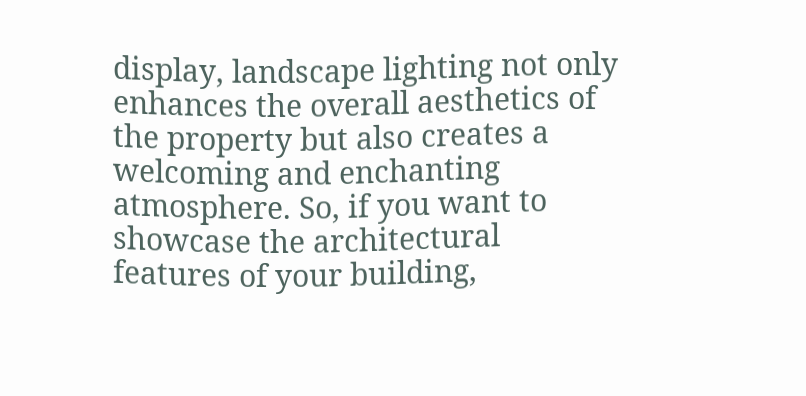display, landscape lighting not only enhances the overall aesthetics of the property but also creates a welcoming and enchanting atmosphere. So, if you want to showcase the architectural features of your building,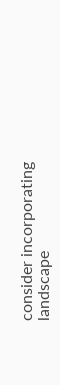consider incorporating landscape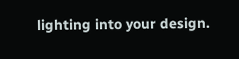lighting into your design.